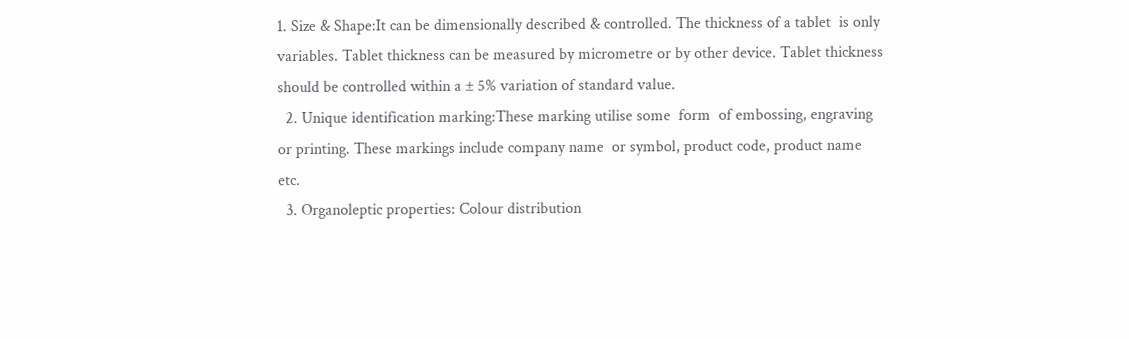1. Size & Shape:It can be dimensionally described & controlled. The thickness of a tablet  is only variables. Tablet thickness can be measured by micrometre or by other device. Tablet thickness should be controlled within a ± 5% variation of standard value.
  2. Unique identification marking:These marking utilise some  form  of embossing, engraving or printing. These markings include company name  or symbol, product code, product name  etc.
  3. Organoleptic properties: Colour distribution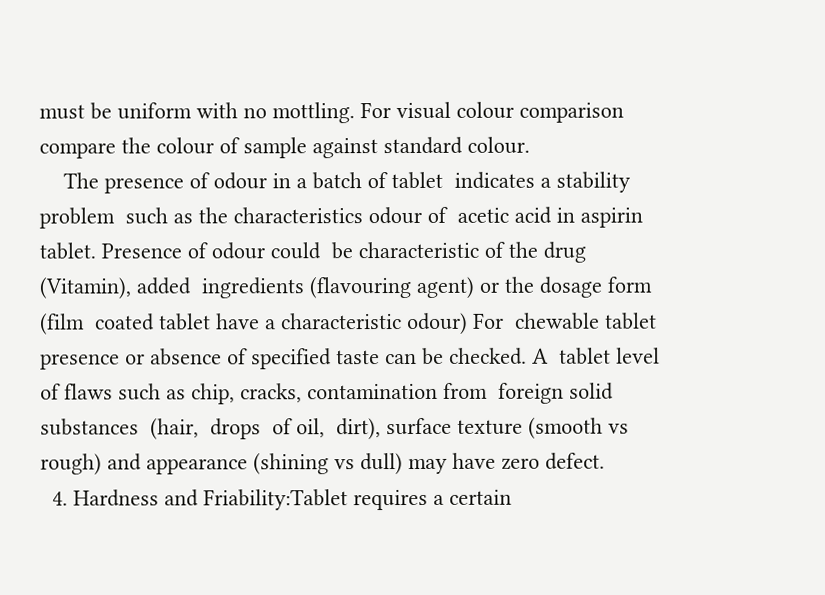must be uniform with no mottling. For visual colour comparison compare the colour of sample against standard colour.
    The presence of odour in a batch of tablet  indicates a stability problem  such as the characteristics odour of  acetic acid in aspirin tablet. Presence of odour could  be characteristic of the drug (Vitamin), added  ingredients (flavouring agent) or the dosage form  (film  coated tablet have a characteristic odour) For  chewable tablet presence or absence of specified taste can be checked. A  tablet level of flaws such as chip, cracks, contamination from  foreign solid  substances  (hair,  drops  of oil,  dirt), surface texture (smooth vs rough) and appearance (shining vs dull) may have zero defect.
  4. Hardness and Friability:Tablet requires a certain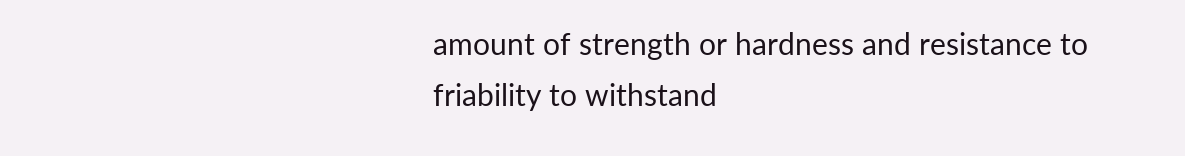amount of strength or hardness and resistance to friability to withstand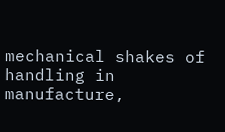mechanical shakes of handling in manufacture,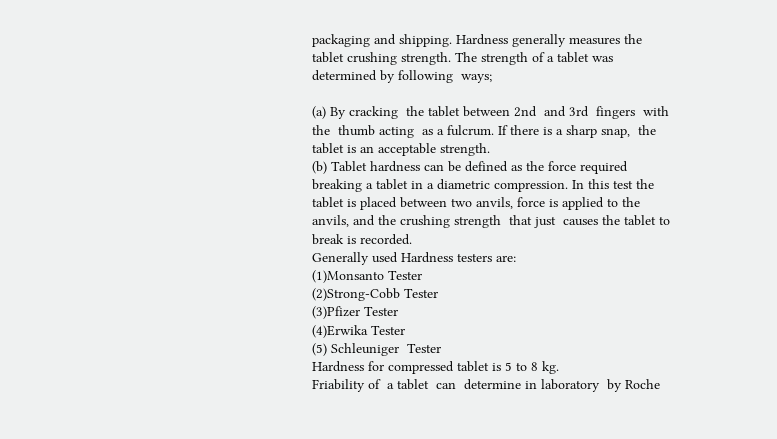packaging and shipping. Hardness generally measures the tablet crushing strength. The strength of a tablet was determined by following  ways;

(a) By cracking  the tablet between 2nd  and 3rd  fingers  with  the  thumb acting  as a fulcrum. If there is a sharp snap,  the tablet is an acceptable strength.
(b) Tablet hardness can be defined as the force required breaking a tablet in a diametric compression. In this test the tablet is placed between two anvils, force is applied to the anvils, and the crushing strength  that just  causes the tablet to break is recorded.
Generally used Hardness testers are:
(1)Monsanto Tester
(2)Strong-Cobb Tester
(3)Pfizer Tester
(4)Erwika Tester
(5) Schleuniger  Tester
Hardness for compressed tablet is 5 to 8 kg.
Friability of  a tablet  can  determine in laboratory  by Roche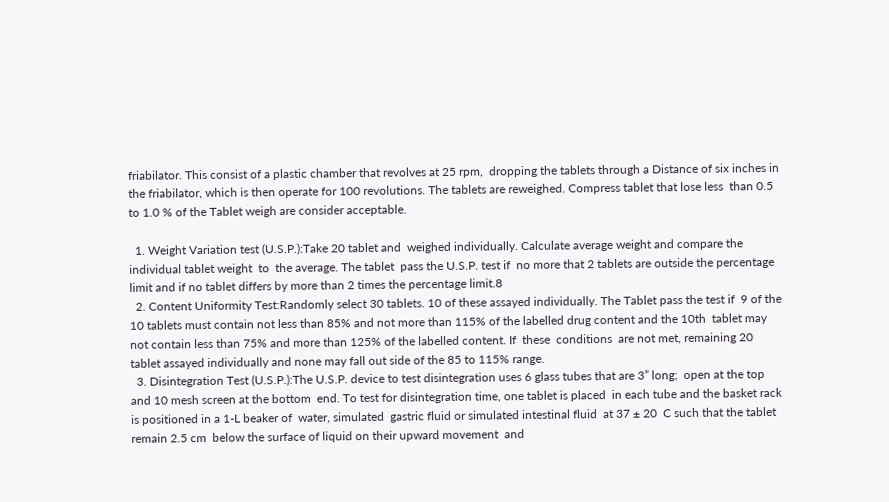friabilator. This consist of a plastic chamber that revolves at 25 rpm,  dropping the tablets through a Distance of six inches in the friabilator, which is then operate for 100 revolutions. The tablets are reweighed. Compress tablet that lose less  than 0.5 to 1.0 % of the Tablet weigh are consider acceptable.

  1. Weight Variation test (U.S.P.):Take 20 tablet and  weighed individually. Calculate average weight and compare the individual tablet weight  to  the average. The tablet  pass the U.S.P. test if  no more that 2 tablets are outside the percentage limit and if no tablet differs by more than 2 times the percentage limit.8
  2. Content Uniformity Test:Randomly select 30 tablets. 10 of these assayed individually. The Tablet pass the test if  9 of the 10 tablets must contain not less than 85% and not more than 115% of the labelled drug content and the 10th  tablet may not contain less than 75% and more than 125% of the labelled content. If  these  conditions  are not met, remaining 20 tablet assayed individually and none may fall out side of the 85 to 115% range.
  3. Disintegration Test (U.S.P.):The U.S.P. device to test disintegration uses 6 glass tubes that are 3” long;  open at the top and 10 mesh screen at the bottom  end. To test for disintegration time, one tablet is placed  in each tube and the basket rack is positioned in a 1-L beaker of  water, simulated  gastric fluid or simulated intestinal fluid  at 37 ± 20  C such that the tablet remain 2.5 cm  below the surface of liquid on their upward movement  and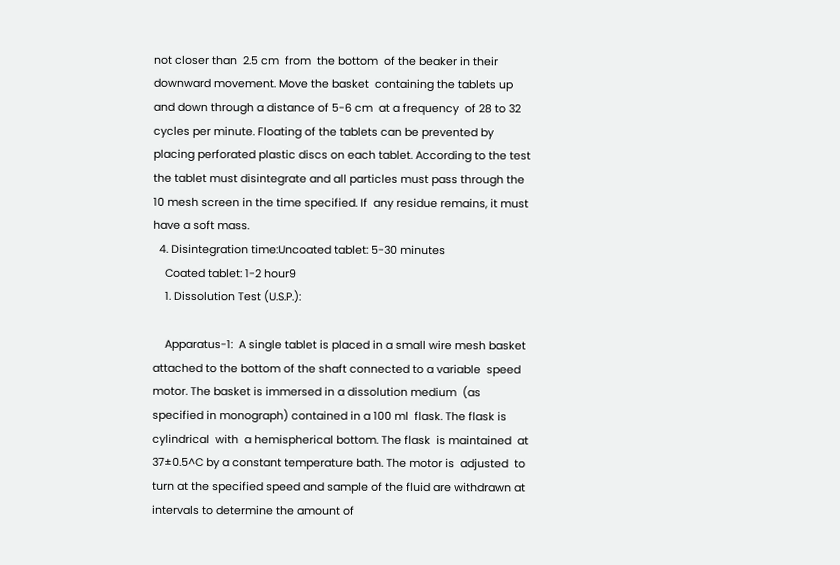not closer than  2.5 cm  from  the bottom  of the beaker in their downward movement. Move the basket  containing the tablets up and down through a distance of 5-6 cm  at a frequency  of 28 to 32 cycles per minute. Floating of the tablets can be prevented by placing perforated plastic discs on each tablet. According to the test the tablet must disintegrate and all particles must pass through the 10 mesh screen in the time specified. If  any residue remains, it must have a soft mass.
  4. Disintegration time:Uncoated tablet: 5-30 minutes
    Coated tablet: 1-2 hour9
    1. Dissolution Test (U.S.P.):

    Apparatus-1:  A single tablet is placed in a small wire mesh basket attached to the bottom of the shaft connected to a variable  speed motor. The basket is immersed in a dissolution medium  (as  specified in monograph) contained in a 100 ml  flask. The flask is  cylindrical  with  a hemispherical bottom. The flask  is maintained  at 37±0.5^C by a constant temperature bath. The motor is  adjusted  to  turn at the specified speed and sample of the fluid are withdrawn at intervals to determine the amount of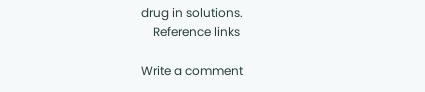drug in solutions.
    Reference links

Write a comment